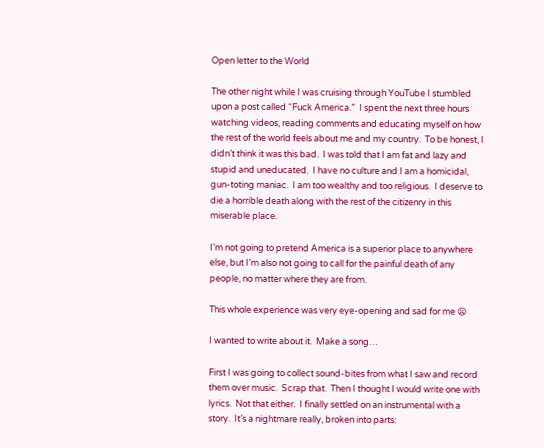Open letter to the World

The other night while I was cruising through YouTube I stumbled upon a post called “Fuck America.”  I spent the next three hours watching videos, reading comments and educating myself on how the rest of the world feels about me and my country.  To be honest, I didn’t think it was this bad.  I was told that I am fat and lazy and stupid and uneducated.  I have no culture and I am a homicidal, gun-toting maniac.  I am too wealthy and too religious.  I deserve to die a horrible death along with the rest of the citizenry in this miserable place.

I’m not going to pretend America is a superior place to anywhere else, but I’m also not going to call for the painful death of any people, no matter where they are from.

This whole experience was very eye-opening and sad for me 😦

I wanted to write about it.  Make a song…

First I was going to collect sound-bites from what I saw and record them over music.  Scrap that.  Then I thought I would write one with lyrics.  Not that either.  I finally settled on an instrumental with a story.  It’s a nightmare really, broken into parts: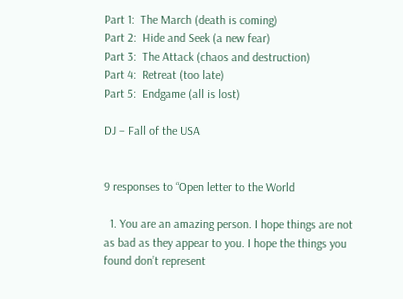Part 1:  The March (death is coming)
Part 2:  Hide and Seek (a new fear)
Part 3:  The Attack (chaos and destruction)
Part 4:  Retreat (too late)
Part 5:  Endgame (all is lost)

DJ – Fall of the USA


9 responses to “Open letter to the World

  1. You are an amazing person. I hope things are not as bad as they appear to you. I hope the things you found don’t represent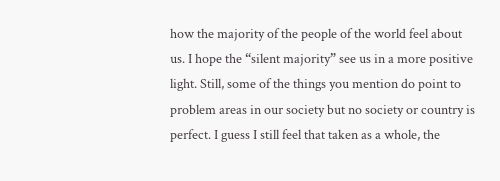how the majority of the people of the world feel about us. I hope the “silent majority” see us in a more positive light. Still, some of the things you mention do point to problem areas in our society but no society or country is perfect. I guess I still feel that taken as a whole, the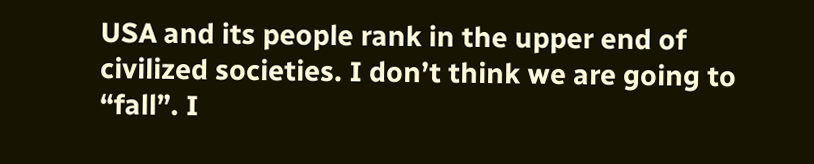USA and its people rank in the upper end of civilized societies. I don’t think we are going to “fall”. I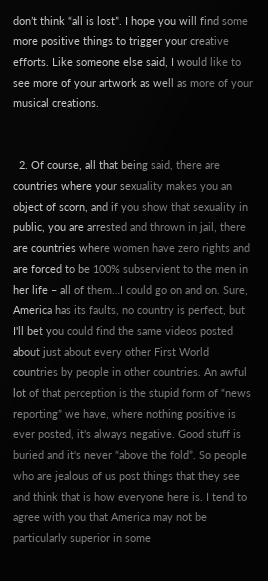don’t think “all is lost”. I hope you will find some more positive things to trigger your creative efforts. Like someone else said, I would like to see more of your artwork as well as more of your musical creations.


  2. Of course, all that being said, there are countries where your sexuality makes you an object of scorn, and if you show that sexuality in public, you are arrested and thrown in jail, there are countries where women have zero rights and are forced to be 100% subservient to the men in her life – all of them…I could go on and on. Sure, America has its faults, no country is perfect, but I'll bet you could find the same videos posted about just about every other First World countries by people in other countries. An awful lot of that perception is the stupid form of “news reporting” we have, where nothing positive is ever posted, it's always negative. Good stuff is buried and it's never “above the fold”. So people who are jealous of us post things that they see and think that is how everyone here is. I tend to agree with you that America may not be particularly superior in some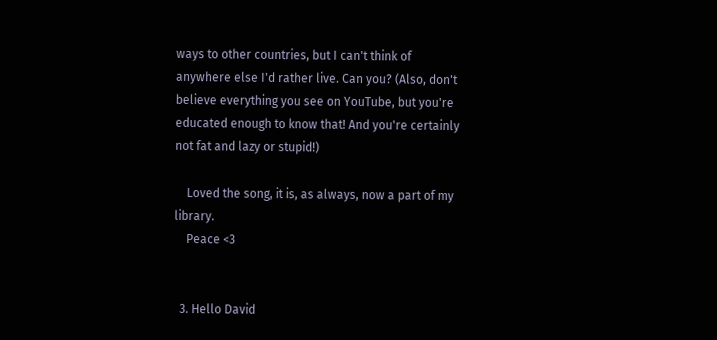ways to other countries, but I can't think of anywhere else I'd rather live. Can you? (Also, don't believe everything you see on YouTube, but you're educated enough to know that! And you're certainly not fat and lazy or stupid!)

    Loved the song, it is, as always, now a part of my library.
    Peace <3


  3. Hello David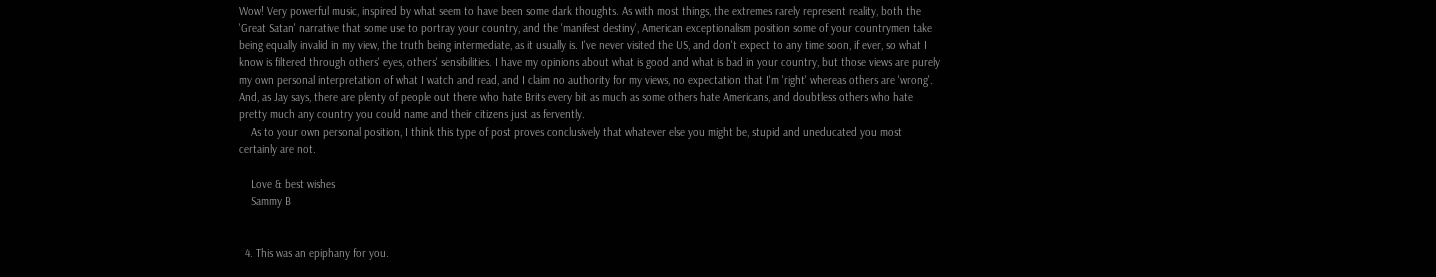Wow! Very powerful music, inspired by what seem to have been some dark thoughts. As with most things, the extremes rarely represent reality, both the 'Great Satan' narrative that some use to portray your country, and the 'manifest destiny', American exceptionalism position some of your countrymen take being equally invalid in my view, the truth being intermediate, as it usually is. I've never visited the US, and don't expect to any time soon, if ever, so what I know is filtered through others' eyes, others' sensibilities. I have my opinions about what is good and what is bad in your country, but those views are purely my own personal interpretation of what I watch and read, and I claim no authority for my views, no expectation that I'm 'right' whereas others are 'wrong'. And, as Jay says, there are plenty of people out there who hate Brits every bit as much as some others hate Americans, and doubtless others who hate pretty much any country you could name and their citizens just as fervently.
    As to your own personal position, I think this type of post proves conclusively that whatever else you might be, stupid and uneducated you most certainly are not.

    Love & best wishes
    Sammy B


  4. This was an epiphany for you.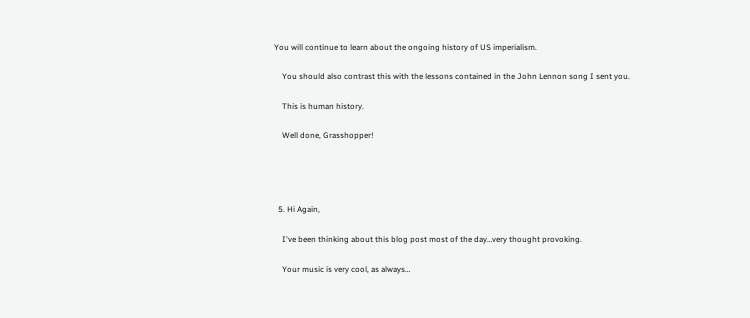You will continue to learn about the ongoing history of US imperialism.

    You should also contrast this with the lessons contained in the John Lennon song I sent you.

    This is human history.

    Well done, Grasshopper!




  5. Hi Again,

    I've been thinking about this blog post most of the day…very thought provoking.

    Your music is very cool, as always…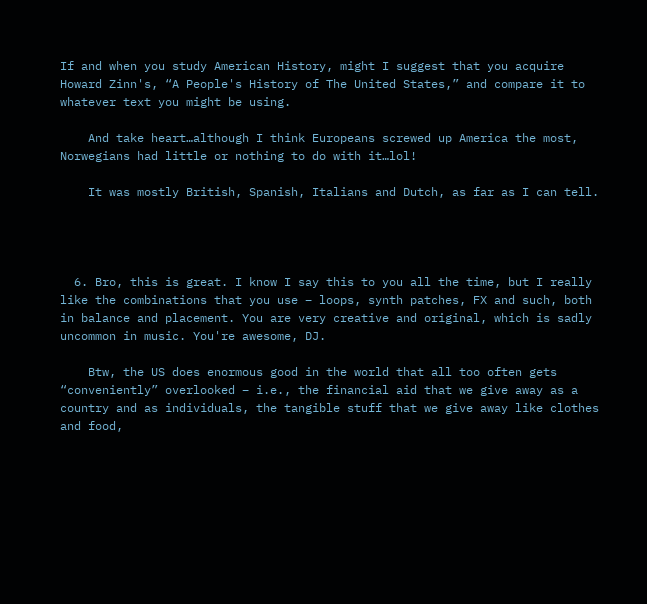If and when you study American History, might I suggest that you acquire Howard Zinn's, “A People's History of The United States,” and compare it to whatever text you might be using.

    And take heart…although I think Europeans screwed up America the most, Norwegians had little or nothing to do with it…lol!

    It was mostly British, Spanish, Italians and Dutch, as far as I can tell.




  6. Bro, this is great. I know I say this to you all the time, but I really like the combinations that you use – loops, synth patches, FX and such, both in balance and placement. You are very creative and original, which is sadly uncommon in music. You're awesome, DJ.

    Btw, the US does enormous good in the world that all too often gets “conveniently” overlooked – i.e., the financial aid that we give away as a country and as individuals, the tangible stuff that we give away like clothes and food,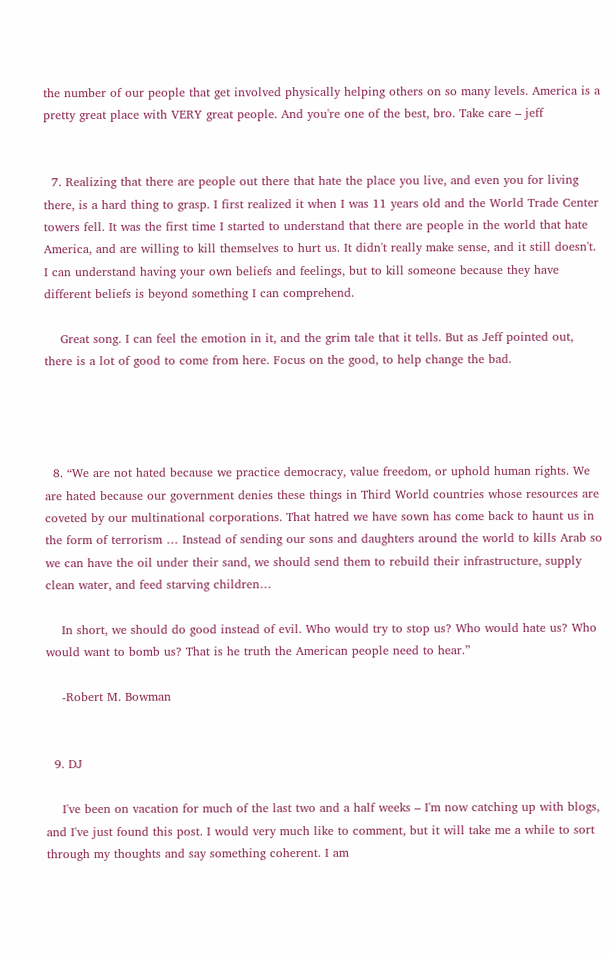the number of our people that get involved physically helping others on so many levels. America is a pretty great place with VERY great people. And you're one of the best, bro. Take care – jeff


  7. Realizing that there are people out there that hate the place you live, and even you for living there, is a hard thing to grasp. I first realized it when I was 11 years old and the World Trade Center towers fell. It was the first time I started to understand that there are people in the world that hate America, and are willing to kill themselves to hurt us. It didn't really make sense, and it still doesn't. I can understand having your own beliefs and feelings, but to kill someone because they have different beliefs is beyond something I can comprehend.

    Great song. I can feel the emotion in it, and the grim tale that it tells. But as Jeff pointed out, there is a lot of good to come from here. Focus on the good, to help change the bad.




  8. “We are not hated because we practice democracy, value freedom, or uphold human rights. We are hated because our government denies these things in Third World countries whose resources are coveted by our multinational corporations. That hatred we have sown has come back to haunt us in the form of terrorism … Instead of sending our sons and daughters around the world to kills Arab so we can have the oil under their sand, we should send them to rebuild their infrastructure, supply clean water, and feed starving children…

    In short, we should do good instead of evil. Who would try to stop us? Who would hate us? Who would want to bomb us? That is he truth the American people need to hear.”

    -Robert M. Bowman


  9. DJ

    I've been on vacation for much of the last two and a half weeks – I'm now catching up with blogs, and I've just found this post. I would very much like to comment, but it will take me a while to sort through my thoughts and say something coherent. I am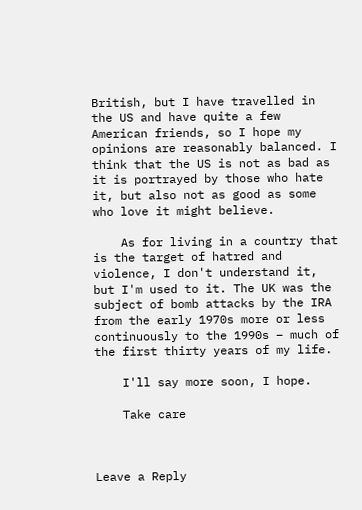British, but I have travelled in the US and have quite a few American friends, so I hope my opinions are reasonably balanced. I think that the US is not as bad as it is portrayed by those who hate it, but also not as good as some who love it might believe.

    As for living in a country that is the target of hatred and violence, I don't understand it, but I'm used to it. The UK was the subject of bomb attacks by the IRA from the early 1970s more or less continuously to the 1990s – much of the first thirty years of my life.

    I'll say more soon, I hope.

    Take care



Leave a Reply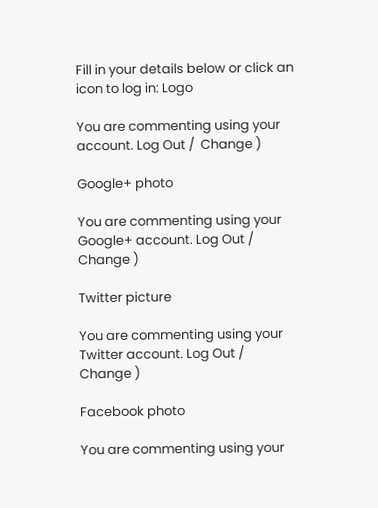Fill in your details below or click an icon to log in: Logo

You are commenting using your account. Log Out /  Change )

Google+ photo

You are commenting using your Google+ account. Log Out /  Change )

Twitter picture

You are commenting using your Twitter account. Log Out /  Change )

Facebook photo

You are commenting using your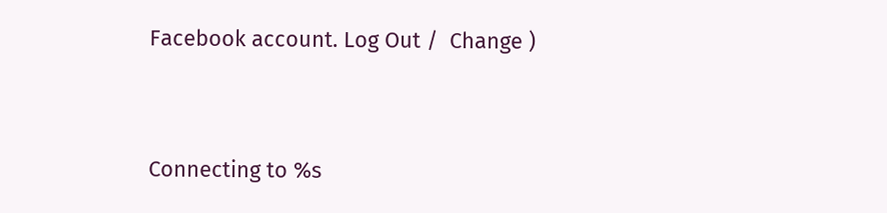Facebook account. Log Out /  Change )


Connecting to %s